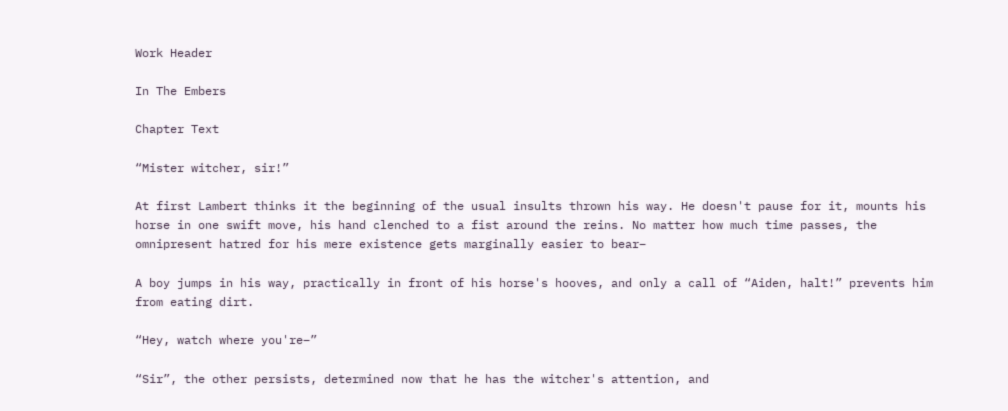Work Header

In The Embers

Chapter Text

“Mister witcher, sir!”

At first Lambert thinks it the beginning of the usual insults thrown his way. He doesn't pause for it, mounts his horse in one swift move, his hand clenched to a fist around the reins. No matter how much time passes, the omnipresent hatred for his mere existence gets marginally easier to bear–

A boy jumps in his way, practically in front of his horse's hooves, and only a call of “Aiden, halt!” prevents him from eating dirt.

“Hey, watch where you're–”

“Sir”, the other persists, determined now that he has the witcher's attention, and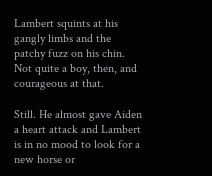Lambert squints at his gangly limbs and the patchy fuzz on his chin. Not quite a boy, then, and courageous at that.

Still. He almost gave Aiden a heart attack and Lambert is in no mood to look for a new horse or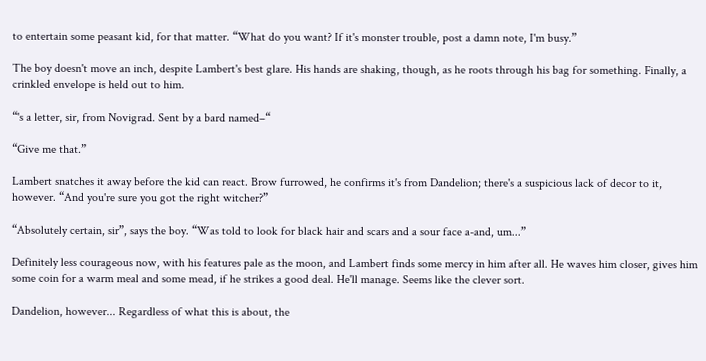to entertain some peasant kid, for that matter. “What do you want? If it's monster trouble, post a damn note, I'm busy.”

The boy doesn't move an inch, despite Lambert's best glare. His hands are shaking, though, as he roots through his bag for something. Finally, a crinkled envelope is held out to him.

“'s a letter, sir, from Novigrad. Sent by a bard named–“

“Give me that.”

Lambert snatches it away before the kid can react. Brow furrowed, he confirms it's from Dandelion; there's a suspicious lack of decor to it, however. “And you're sure you got the right witcher?”

“Absolutely certain, sir”, says the boy. “Was told to look for black hair and scars and a sour face a-and, um...”

Definitely less courageous now, with his features pale as the moon, and Lambert finds some mercy in him after all. He waves him closer, gives him some coin for a warm meal and some mead, if he strikes a good deal. He'll manage. Seems like the clever sort.

Dandelion, however... Regardless of what this is about, the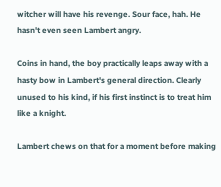witcher will have his revenge. Sour face, hah. He hasn't even seen Lambert angry.

Coins in hand, the boy practically leaps away with a hasty bow in Lambert's general direction. Clearly unused to his kind, if his first instinct is to treat him like a knight.

Lambert chews on that for a moment before making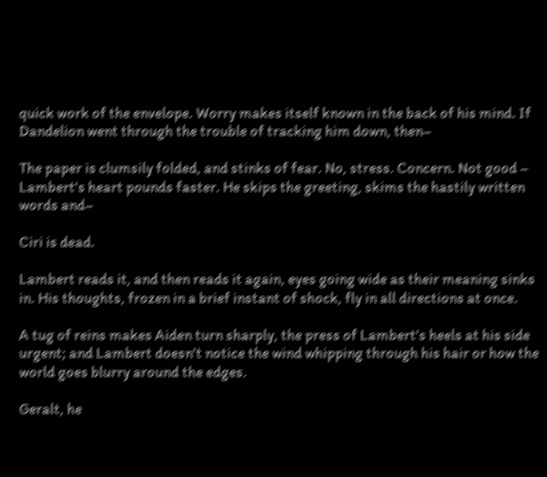quick work of the envelope. Worry makes itself known in the back of his mind. If Dandelion went through the trouble of tracking him down, then–

The paper is clumsily folded, and stinks of fear. No, stress. Concern. Not good – Lambert's heart pounds faster. He skips the greeting, skims the hastily written words and–

Ciri is dead.

Lambert reads it, and then reads it again, eyes going wide as their meaning sinks in. His thoughts, frozen in a brief instant of shock, fly in all directions at once.

A tug of reins makes Aiden turn sharply, the press of Lambert's heels at his side urgent; and Lambert doesn't notice the wind whipping through his hair or how the world goes blurry around the edges.

Geralt, he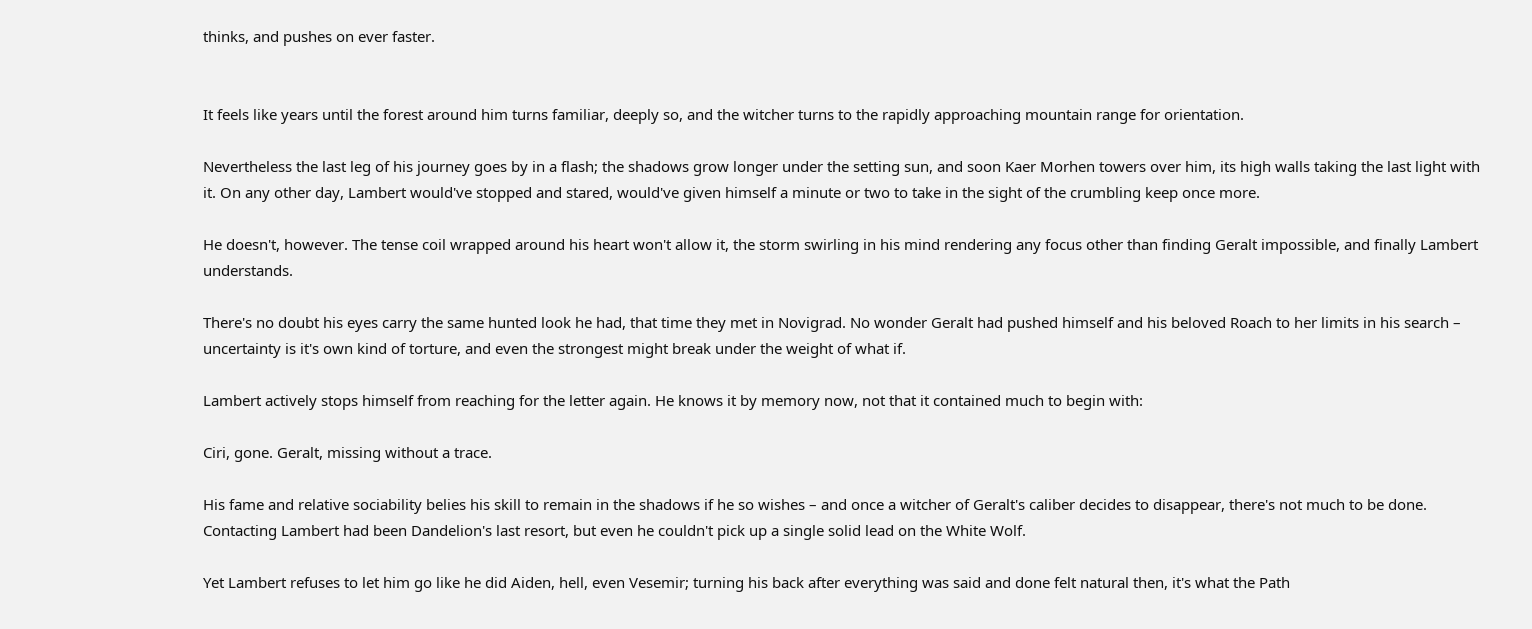thinks, and pushes on ever faster.


It feels like years until the forest around him turns familiar, deeply so, and the witcher turns to the rapidly approaching mountain range for orientation.

Nevertheless the last leg of his journey goes by in a flash; the shadows grow longer under the setting sun, and soon Kaer Morhen towers over him, its high walls taking the last light with it. On any other day, Lambert would've stopped and stared, would've given himself a minute or two to take in the sight of the crumbling keep once more.

He doesn't, however. The tense coil wrapped around his heart won't allow it, the storm swirling in his mind rendering any focus other than finding Geralt impossible, and finally Lambert understands.

There's no doubt his eyes carry the same hunted look he had, that time they met in Novigrad. No wonder Geralt had pushed himself and his beloved Roach to her limits in his search – uncertainty is it's own kind of torture, and even the strongest might break under the weight of what if.

Lambert actively stops himself from reaching for the letter again. He knows it by memory now, not that it contained much to begin with:

Ciri, gone. Geralt, missing without a trace.

His fame and relative sociability belies his skill to remain in the shadows if he so wishes – and once a witcher of Geralt's caliber decides to disappear, there's not much to be done. Contacting Lambert had been Dandelion's last resort, but even he couldn't pick up a single solid lead on the White Wolf.

Yet Lambert refuses to let him go like he did Aiden, hell, even Vesemir; turning his back after everything was said and done felt natural then, it's what the Path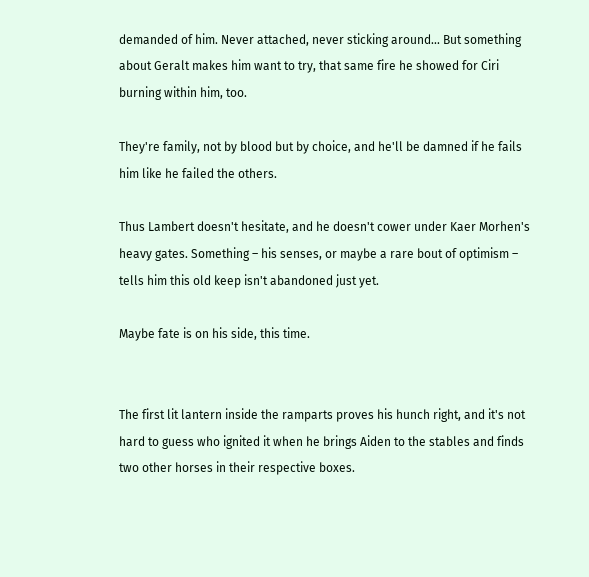demanded of him. Never attached, never sticking around... But something about Geralt makes him want to try, that same fire he showed for Ciri burning within him, too.

They're family, not by blood but by choice, and he'll be damned if he fails him like he failed the others.

Thus Lambert doesn't hesitate, and he doesn't cower under Kaer Morhen's heavy gates. Something – his senses, or maybe a rare bout of optimism – tells him this old keep isn't abandoned just yet.

Maybe fate is on his side, this time.


The first lit lantern inside the ramparts proves his hunch right, and it's not hard to guess who ignited it when he brings Aiden to the stables and finds two other horses in their respective boxes.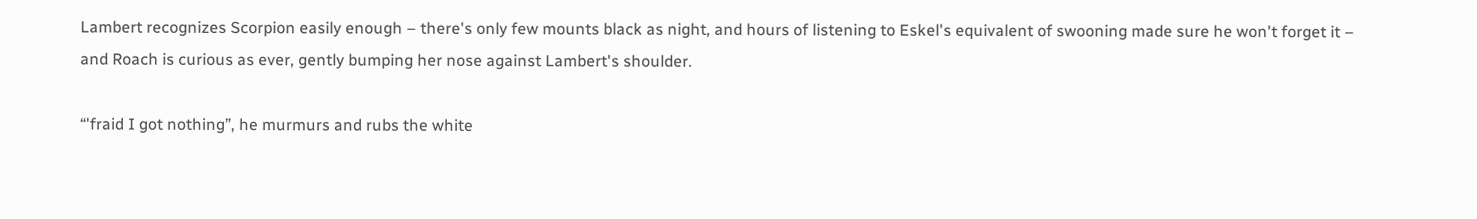Lambert recognizes Scorpion easily enough – there's only few mounts black as night, and hours of listening to Eskel's equivalent of swooning made sure he won't forget it – and Roach is curious as ever, gently bumping her nose against Lambert's shoulder.

“'fraid I got nothing”, he murmurs and rubs the white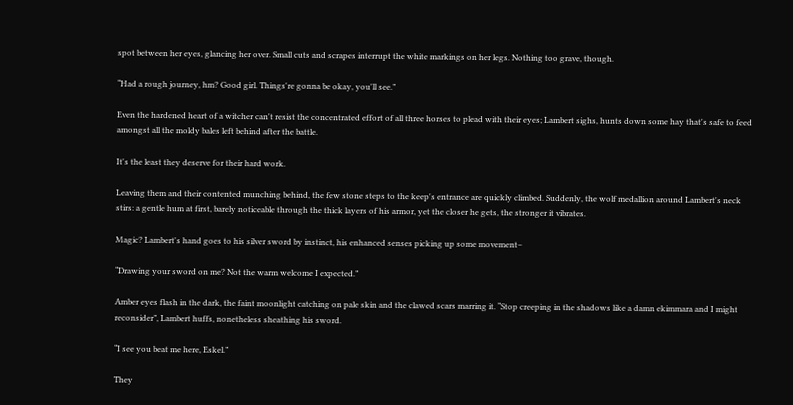spot between her eyes, glancing her over. Small cuts and scrapes interrupt the white markings on her legs. Nothing too grave, though.

“Had a rough journey, hm? Good girl. Things're gonna be okay, you'll see.”

Even the hardened heart of a witcher can't resist the concentrated effort of all three horses to plead with their eyes; Lambert sighs, hunts down some hay that's safe to feed amongst all the moldy bales left behind after the battle.

It's the least they deserve for their hard work.

Leaving them and their contented munching behind, the few stone steps to the keep's entrance are quickly climbed. Suddenly, the wolf medallion around Lambert's neck stirs: a gentle hum at first, barely noticeable through the thick layers of his armor, yet the closer he gets, the stronger it vibrates.

Magic? Lambert's hand goes to his silver sword by instinct, his enhanced senses picking up some movement–

“Drawing your sword on me? Not the warm welcome I expected.”

Amber eyes flash in the dark, the faint moonlight catching on pale skin and the clawed scars marring it. “Stop creeping in the shadows like a damn ekimmara and I might reconsider”, Lambert huffs, nonetheless sheathing his sword.

“I see you beat me here, Eskel.”

They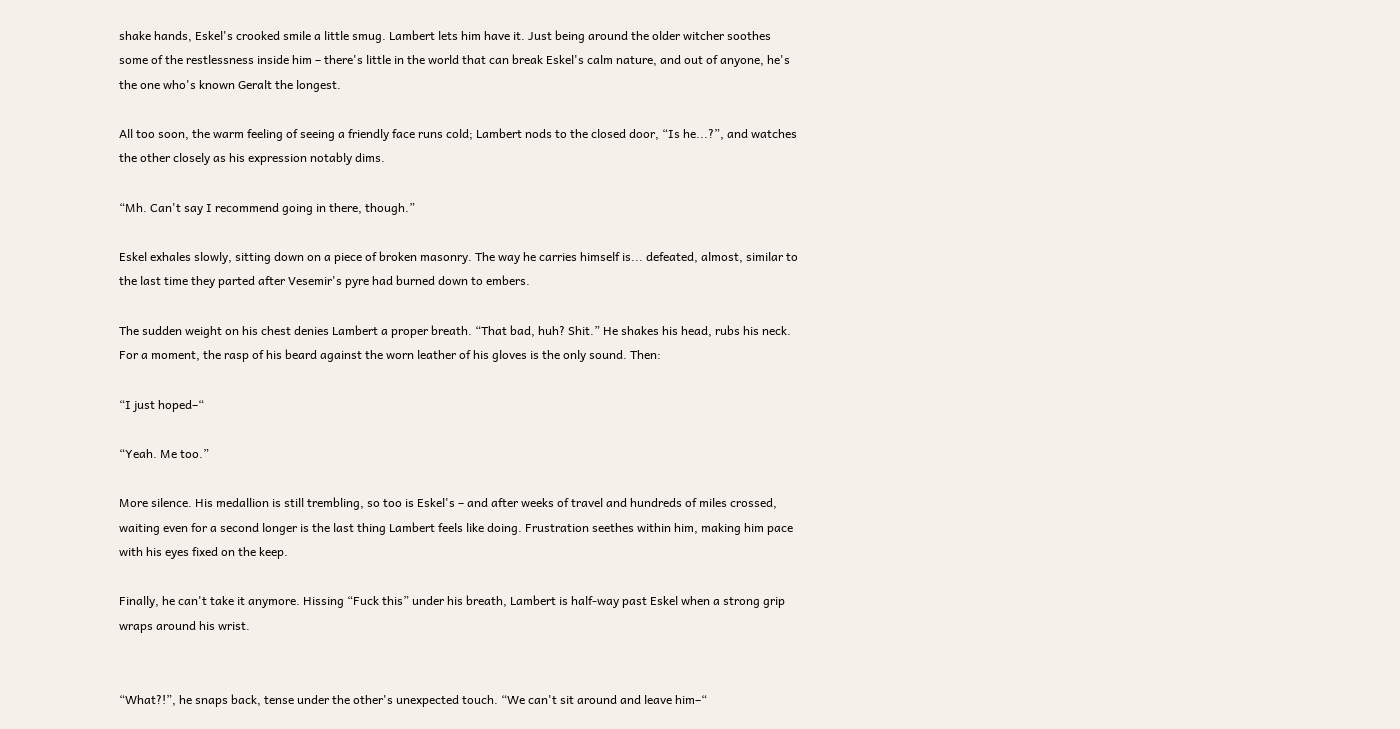shake hands, Eskel's crooked smile a little smug. Lambert lets him have it. Just being around the older witcher soothes some of the restlessness inside him – there's little in the world that can break Eskel's calm nature, and out of anyone, he's the one who's known Geralt the longest.

All too soon, the warm feeling of seeing a friendly face runs cold; Lambert nods to the closed door, “Is he...?”, and watches the other closely as his expression notably dims.

“Mh. Can't say I recommend going in there, though.”

Eskel exhales slowly, sitting down on a piece of broken masonry. The way he carries himself is... defeated, almost, similar to the last time they parted after Vesemir's pyre had burned down to embers.

The sudden weight on his chest denies Lambert a proper breath. “That bad, huh? Shit.” He shakes his head, rubs his neck. For a moment, the rasp of his beard against the worn leather of his gloves is the only sound. Then:

“I just hoped–“

“Yeah. Me too.”

More silence. His medallion is still trembling, so too is Eskel's – and after weeks of travel and hundreds of miles crossed, waiting even for a second longer is the last thing Lambert feels like doing. Frustration seethes within him, making him pace with his eyes fixed on the keep.

Finally, he can't take it anymore. Hissing “Fuck this” under his breath, Lambert is half-way past Eskel when a strong grip wraps around his wrist.


“What?!”, he snaps back, tense under the other's unexpected touch. “We can't sit around and leave him–“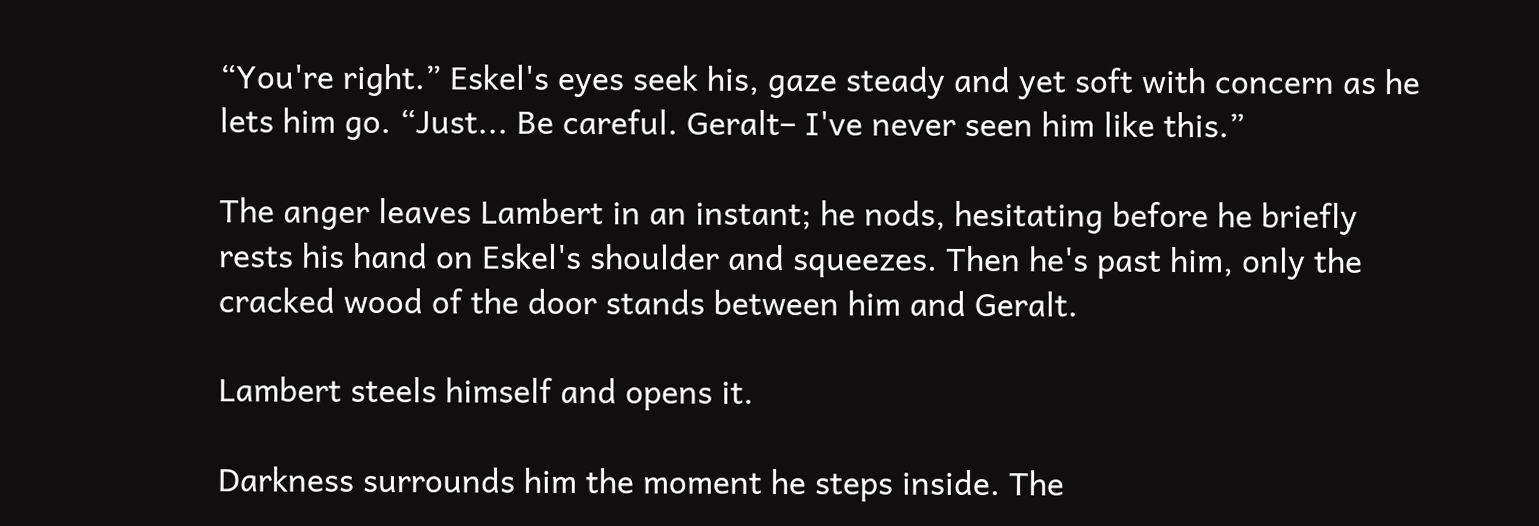“You're right.” Eskel's eyes seek his, gaze steady and yet soft with concern as he lets him go. “Just... Be careful. Geralt– I've never seen him like this.”

The anger leaves Lambert in an instant; he nods, hesitating before he briefly rests his hand on Eskel's shoulder and squeezes. Then he's past him, only the cracked wood of the door stands between him and Geralt.

Lambert steels himself and opens it.

Darkness surrounds him the moment he steps inside. The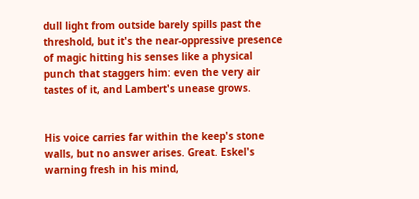dull light from outside barely spills past the threshold, but it's the near-oppressive presence of magic hitting his senses like a physical punch that staggers him: even the very air tastes of it, and Lambert's unease grows.


His voice carries far within the keep's stone walls, but no answer arises. Great. Eskel's warning fresh in his mind,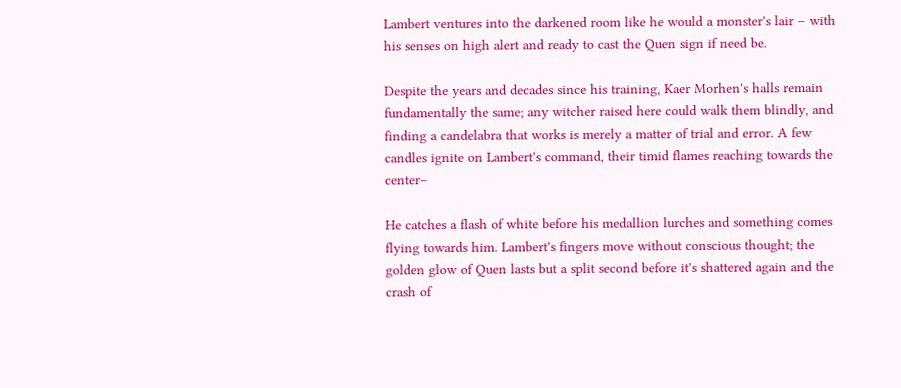Lambert ventures into the darkened room like he would a monster's lair – with his senses on high alert and ready to cast the Quen sign if need be.

Despite the years and decades since his training, Kaer Morhen's halls remain fundamentally the same; any witcher raised here could walk them blindly, and finding a candelabra that works is merely a matter of trial and error. A few candles ignite on Lambert's command, their timid flames reaching towards the center–

He catches a flash of white before his medallion lurches and something comes flying towards him. Lambert's fingers move without conscious thought; the golden glow of Quen lasts but a split second before it's shattered again and the crash of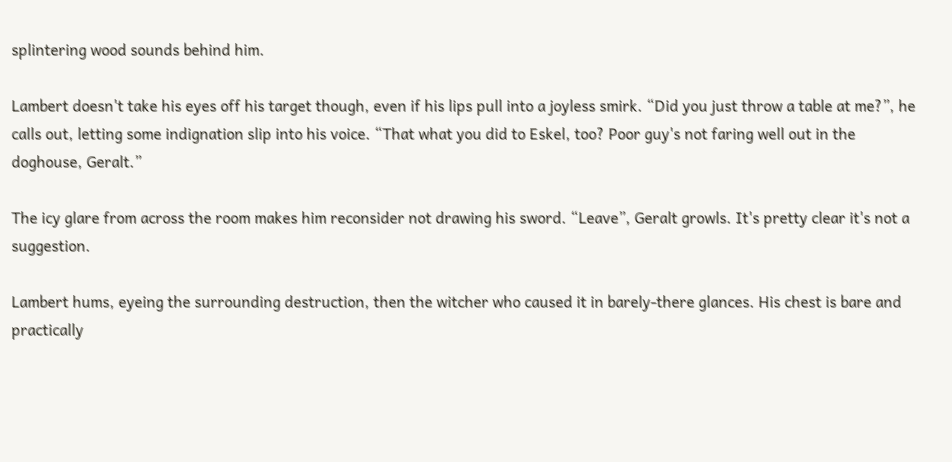splintering wood sounds behind him.

Lambert doesn't take his eyes off his target though, even if his lips pull into a joyless smirk. “Did you just throw a table at me?”, he calls out, letting some indignation slip into his voice. “That what you did to Eskel, too? Poor guy's not faring well out in the doghouse, Geralt.”

The icy glare from across the room makes him reconsider not drawing his sword. “Leave”, Geralt growls. It's pretty clear it's not a suggestion.

Lambert hums, eyeing the surrounding destruction, then the witcher who caused it in barely-there glances. His chest is bare and practically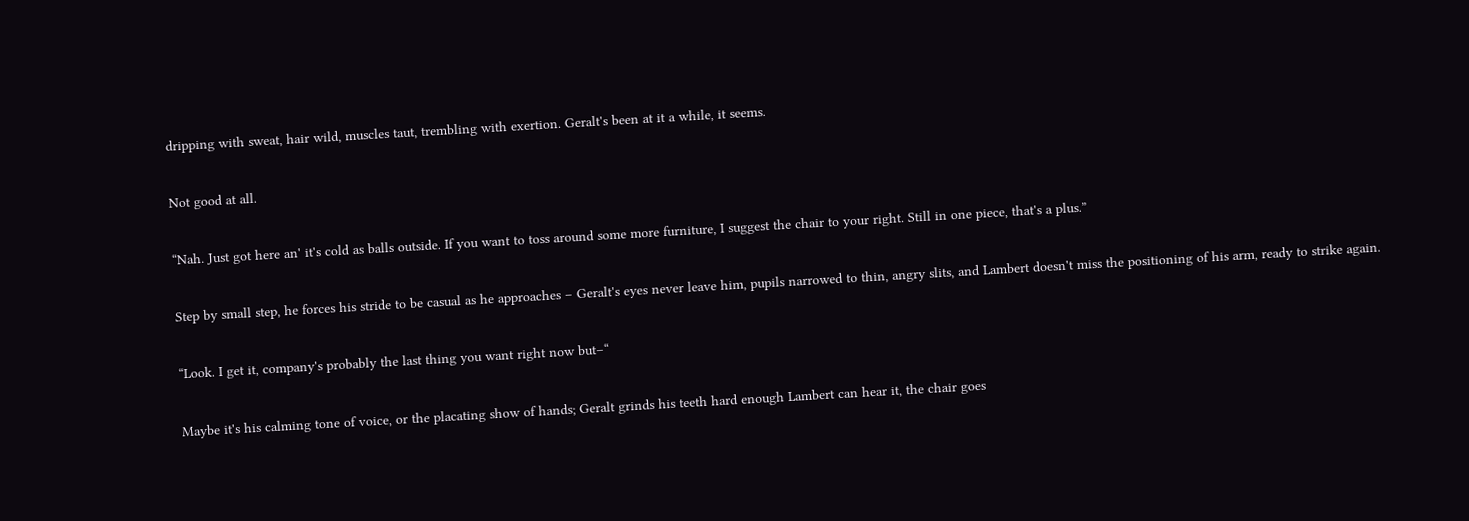dripping with sweat, hair wild, muscles taut, trembling with exertion. Geralt's been at it a while, it seems.

Not good at all.

“Nah. Just got here an' it's cold as balls outside. If you want to toss around some more furniture, I suggest the chair to your right. Still in one piece, that's a plus.”

Step by small step, he forces his stride to be casual as he approaches – Geralt's eyes never leave him, pupils narrowed to thin, angry slits, and Lambert doesn't miss the positioning of his arm, ready to strike again.

“Look. I get it, company's probably the last thing you want right now but–“

Maybe it's his calming tone of voice, or the placating show of hands; Geralt grinds his teeth hard enough Lambert can hear it, the chair goes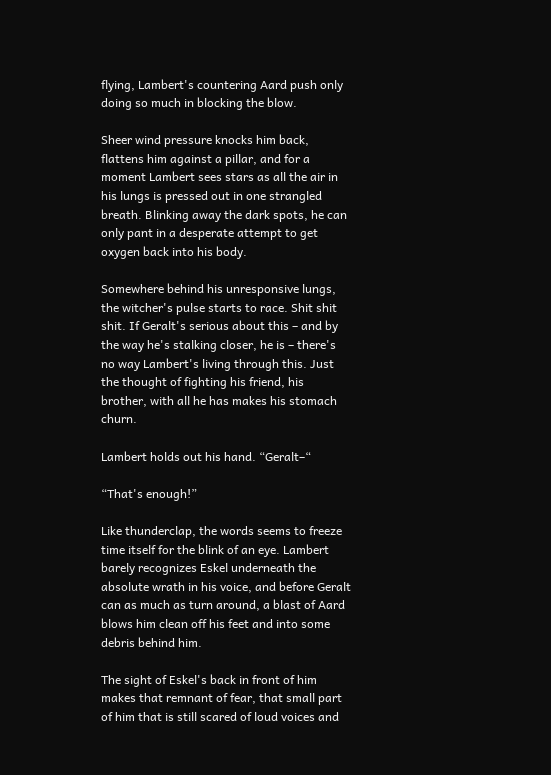flying, Lambert's countering Aard push only doing so much in blocking the blow.

Sheer wind pressure knocks him back, flattens him against a pillar, and for a moment Lambert sees stars as all the air in his lungs is pressed out in one strangled breath. Blinking away the dark spots, he can only pant in a desperate attempt to get oxygen back into his body.

Somewhere behind his unresponsive lungs, the witcher's pulse starts to race. Shit shit shit. If Geralt's serious about this – and by the way he's stalking closer, he is – there's no way Lambert's living through this. Just the thought of fighting his friend, his brother, with all he has makes his stomach churn.

Lambert holds out his hand. “Geralt–“

“That's enough!”

Like thunderclap, the words seems to freeze time itself for the blink of an eye. Lambert barely recognizes Eskel underneath the absolute wrath in his voice, and before Geralt can as much as turn around, a blast of Aard blows him clean off his feet and into some debris behind him.

The sight of Eskel's back in front of him makes that remnant of fear, that small part of him that is still scared of loud voices and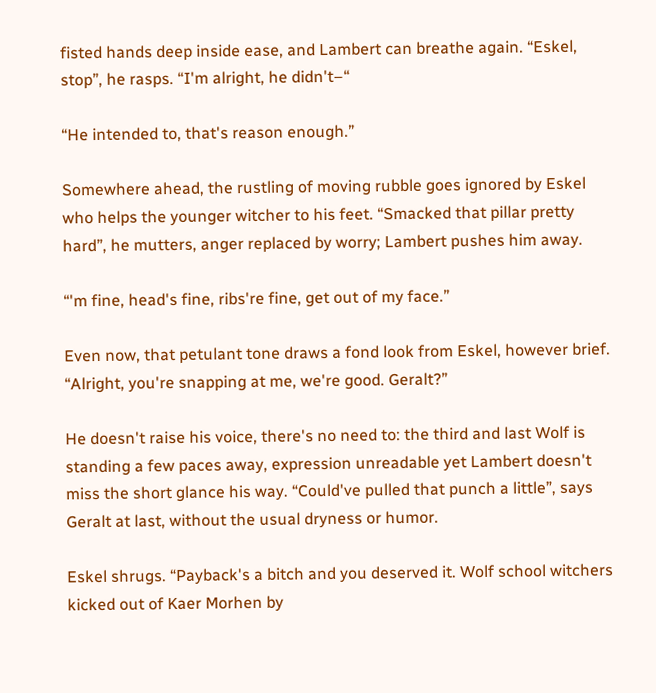fisted hands deep inside ease, and Lambert can breathe again. “Eskel, stop”, he rasps. “I'm alright, he didn't–“

“He intended to, that's reason enough.”

Somewhere ahead, the rustling of moving rubble goes ignored by Eskel who helps the younger witcher to his feet. “Smacked that pillar pretty hard”, he mutters, anger replaced by worry; Lambert pushes him away.

“'m fine, head's fine, ribs're fine, get out of my face.”

Even now, that petulant tone draws a fond look from Eskel, however brief. “Alright, you're snapping at me, we're good. Geralt?”

He doesn't raise his voice, there's no need to: the third and last Wolf is standing a few paces away, expression unreadable yet Lambert doesn't miss the short glance his way. “Could've pulled that punch a little”, says Geralt at last, without the usual dryness or humor.

Eskel shrugs. “Payback's a bitch and you deserved it. Wolf school witchers kicked out of Kaer Morhen by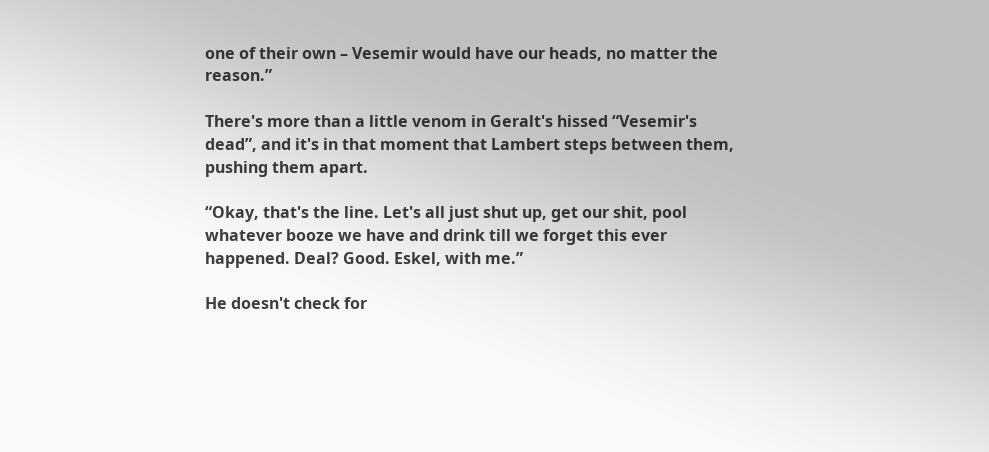one of their own – Vesemir would have our heads, no matter the reason.”

There's more than a little venom in Geralt's hissed “Vesemir's dead”, and it's in that moment that Lambert steps between them, pushing them apart.

“Okay, that's the line. Let's all just shut up, get our shit, pool whatever booze we have and drink till we forget this ever happened. Deal? Good. Eskel, with me.”

He doesn't check for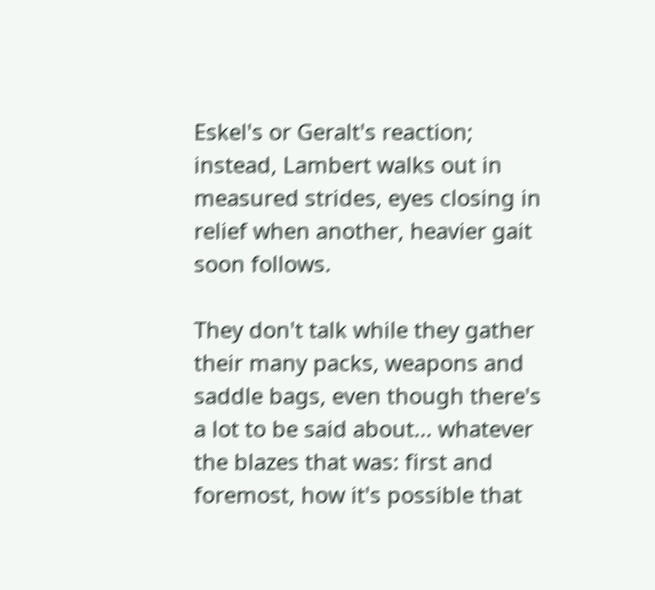Eskel's or Geralt's reaction; instead, Lambert walks out in measured strides, eyes closing in relief when another, heavier gait soon follows.

They don't talk while they gather their many packs, weapons and saddle bags, even though there's a lot to be said about... whatever the blazes that was: first and foremost, how it's possible that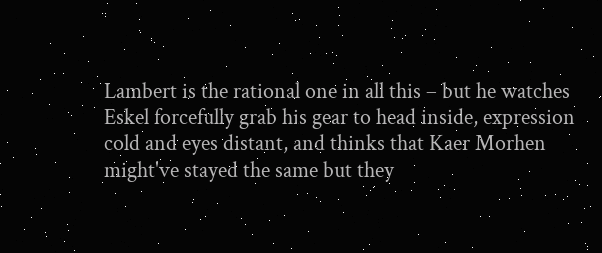Lambert is the rational one in all this – but he watches Eskel forcefully grab his gear to head inside, expression cold and eyes distant, and thinks that Kaer Morhen might've stayed the same but they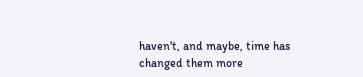haven't, and maybe, time has changed them more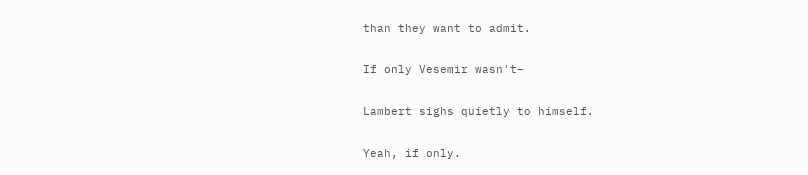than they want to admit.

If only Vesemir wasn't–

Lambert sighs quietly to himself.

Yeah, if only.